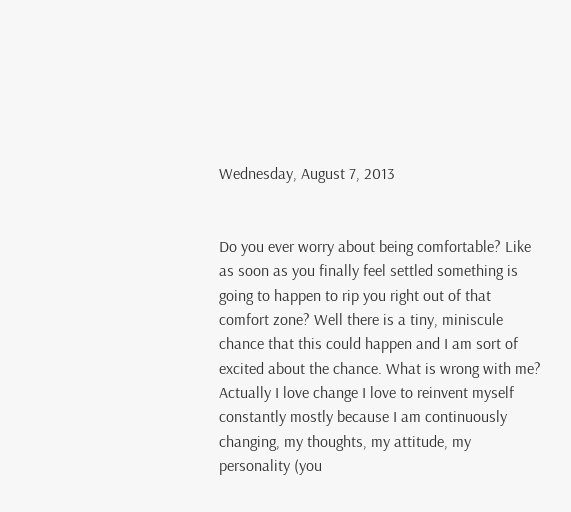Wednesday, August 7, 2013


Do you ever worry about being comfortable? Like as soon as you finally feel settled something is going to happen to rip you right out of that comfort zone? Well there is a tiny, miniscule chance that this could happen and I am sort of excited about the chance. What is wrong with me? Actually I love change I love to reinvent myself constantly mostly because I am continuously changing, my thoughts, my attitude, my personality (you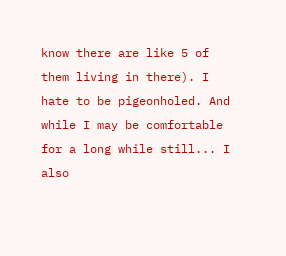know there are like 5 of them living in there). I hate to be pigeonholed. And while I may be comfortable for a long while still... I also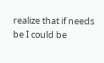realize that if needs be I could be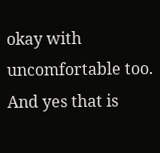okay with uncomfortable too. And yes that is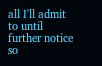all I'll admit to until further notice so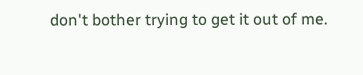don't bother trying to get it out of me.